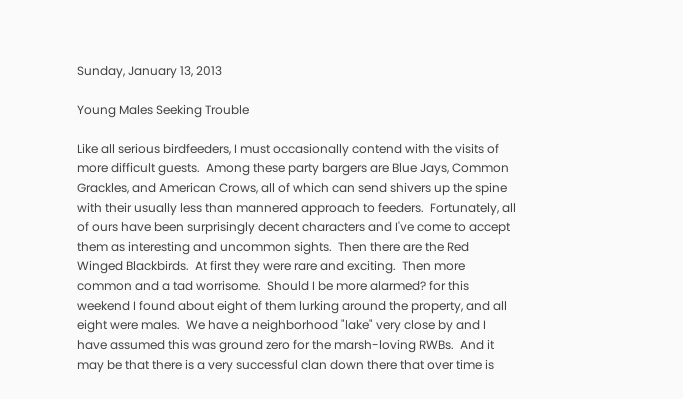Sunday, January 13, 2013

Young Males Seeking Trouble

Like all serious birdfeeders, I must occasionally contend with the visits of more difficult guests.  Among these party bargers are Blue Jays, Common Grackles, and American Crows, all of which can send shivers up the spine with their usually less than mannered approach to feeders.  Fortunately, all of ours have been surprisingly decent characters and I've come to accept them as interesting and uncommon sights.  Then there are the Red Winged Blackbirds.  At first they were rare and exciting.  Then more common and a tad worrisome.  Should I be more alarmed? for this weekend I found about eight of them lurking around the property, and all eight were males.  We have a neighborhood "lake" very close by and I have assumed this was ground zero for the marsh-loving RWBs.  And it may be that there is a very successful clan down there that over time is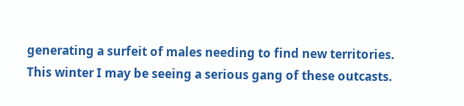generating a surfeit of males needing to find new territories.  This winter I may be seeing a serious gang of these outcasts.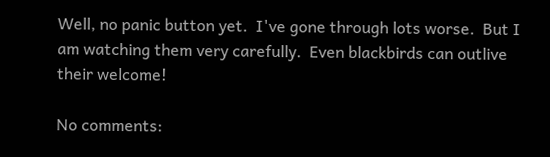Well, no panic button yet.  I've gone through lots worse.  But I am watching them very carefully.  Even blackbirds can outlive their welcome!

No comments: